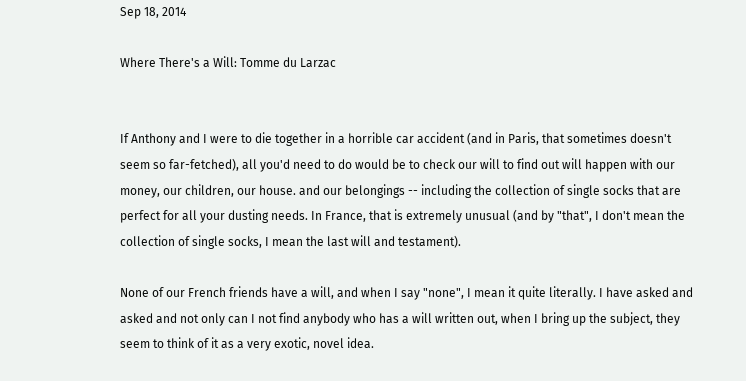Sep 18, 2014

Where There's a Will: Tomme du Larzac


If Anthony and I were to die together in a horrible car accident (and in Paris, that sometimes doesn't seem so far-fetched), all you'd need to do would be to check our will to find out will happen with our money, our children, our house. and our belongings -- including the collection of single socks that are perfect for all your dusting needs. In France, that is extremely unusual (and by "that", I don't mean the collection of single socks, I mean the last will and testament).

None of our French friends have a will, and when I say "none", I mean it quite literally. I have asked and asked and not only can I not find anybody who has a will written out, when I bring up the subject, they seem to think of it as a very exotic, novel idea.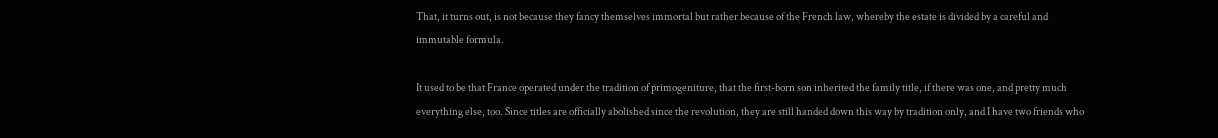That, it turns out, is not because they fancy themselves immortal but rather because of the French law, whereby the estate is divided by a careful and immutable formula.

It used to be that France operated under the tradition of primogeniture, that the first-born son inherited the family title, if there was one, and pretty much everything else, too. Since titles are officially abolished since the revolution, they are still handed down this way by tradition only, and I have two friends who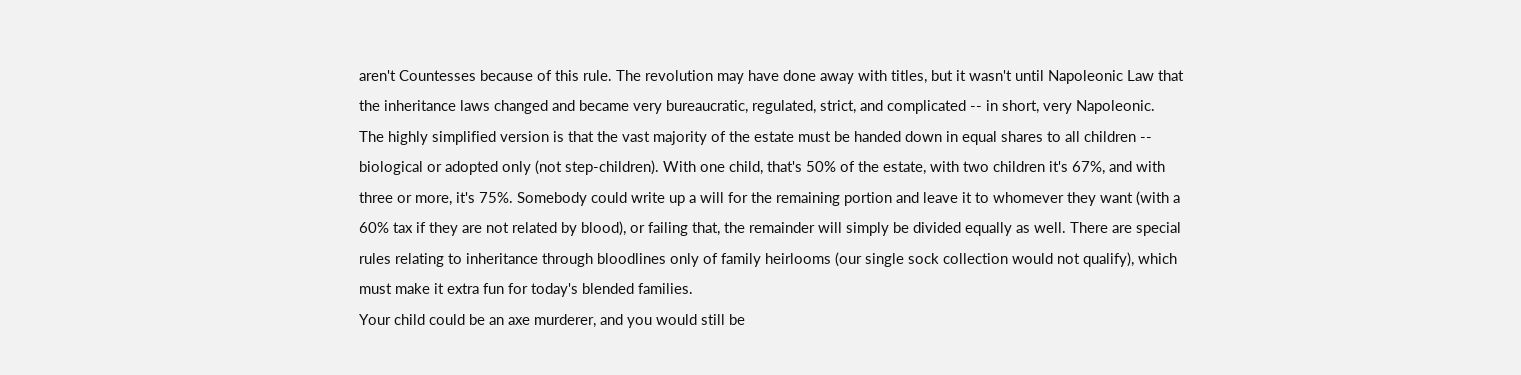aren't Countesses because of this rule. The revolution may have done away with titles, but it wasn't until Napoleonic Law that the inheritance laws changed and became very bureaucratic, regulated, strict, and complicated -- in short, very Napoleonic.
The highly simplified version is that the vast majority of the estate must be handed down in equal shares to all children -- biological or adopted only (not step-children). With one child, that's 50% of the estate, with two children it's 67%, and with three or more, it's 75%. Somebody could write up a will for the remaining portion and leave it to whomever they want (with a 60% tax if they are not related by blood), or failing that, the remainder will simply be divided equally as well. There are special rules relating to inheritance through bloodlines only of family heirlooms (our single sock collection would not qualify), which must make it extra fun for today's blended families.
Your child could be an axe murderer, and you would still be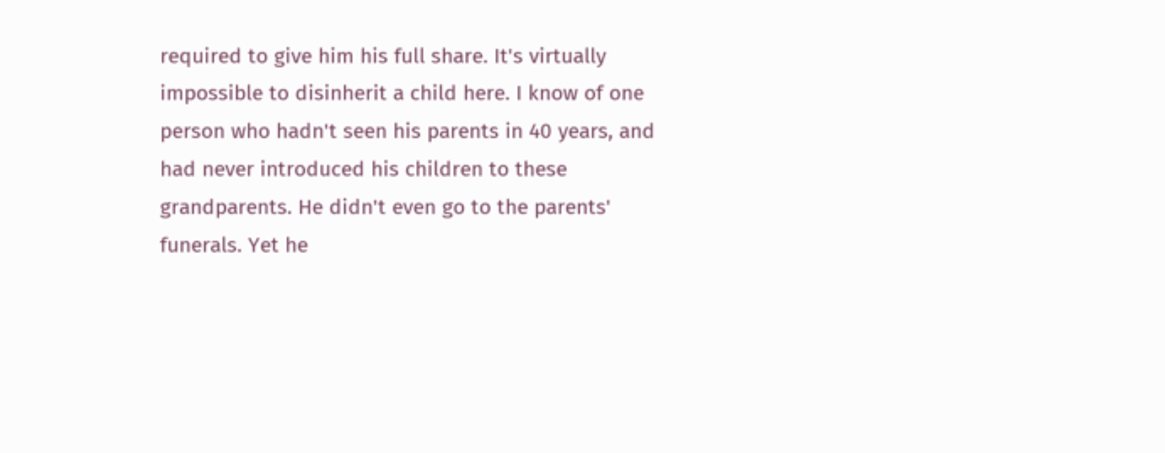required to give him his full share. It's virtually impossible to disinherit a child here. I know of one person who hadn't seen his parents in 40 years, and had never introduced his children to these grandparents. He didn't even go to the parents' funerals. Yet he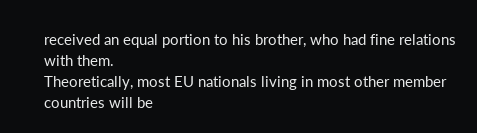received an equal portion to his brother, who had fine relations with them.
Theoretically, most EU nationals living in most other member countries will be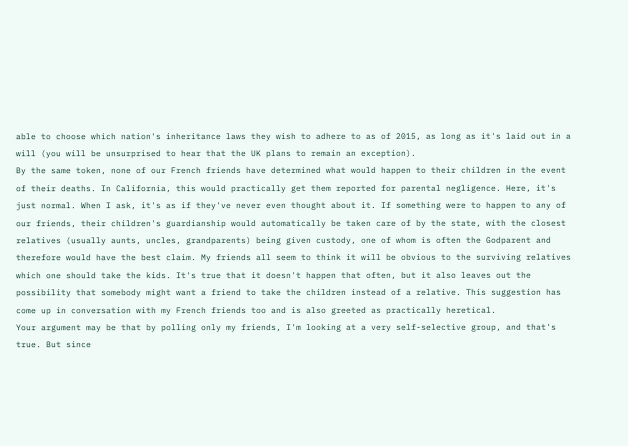able to choose which nation's inheritance laws they wish to adhere to as of 2015, as long as it's laid out in a will (you will be unsurprised to hear that the UK plans to remain an exception).
By the same token, none of our French friends have determined what would happen to their children in the event of their deaths. In California, this would practically get them reported for parental negligence. Here, it's just normal. When I ask, it's as if they've never even thought about it. If something were to happen to any of our friends, their children's guardianship would automatically be taken care of by the state, with the closest relatives (usually aunts, uncles, grandparents) being given custody, one of whom is often the Godparent and therefore would have the best claim. My friends all seem to think it will be obvious to the surviving relatives which one should take the kids. It's true that it doesn't happen that often, but it also leaves out the possibility that somebody might want a friend to take the children instead of a relative. This suggestion has come up in conversation with my French friends too and is also greeted as practically heretical.
Your argument may be that by polling only my friends, I'm looking at a very self-selective group, and that's true. But since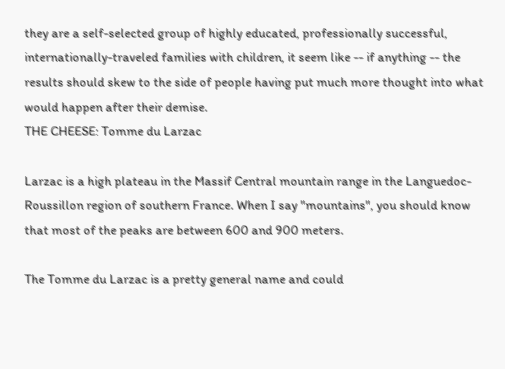they are a self-selected group of highly educated, professionally successful, internationally-traveled families with children, it seem like -- if anything -- the results should skew to the side of people having put much more thought into what would happen after their demise.
THE CHEESE: Tomme du Larzac

Larzac is a high plateau in the Massif Central mountain range in the Languedoc-Roussillon region of southern France. When I say "mountains", you should know that most of the peaks are between 600 and 900 meters.

The Tomme du Larzac is a pretty general name and could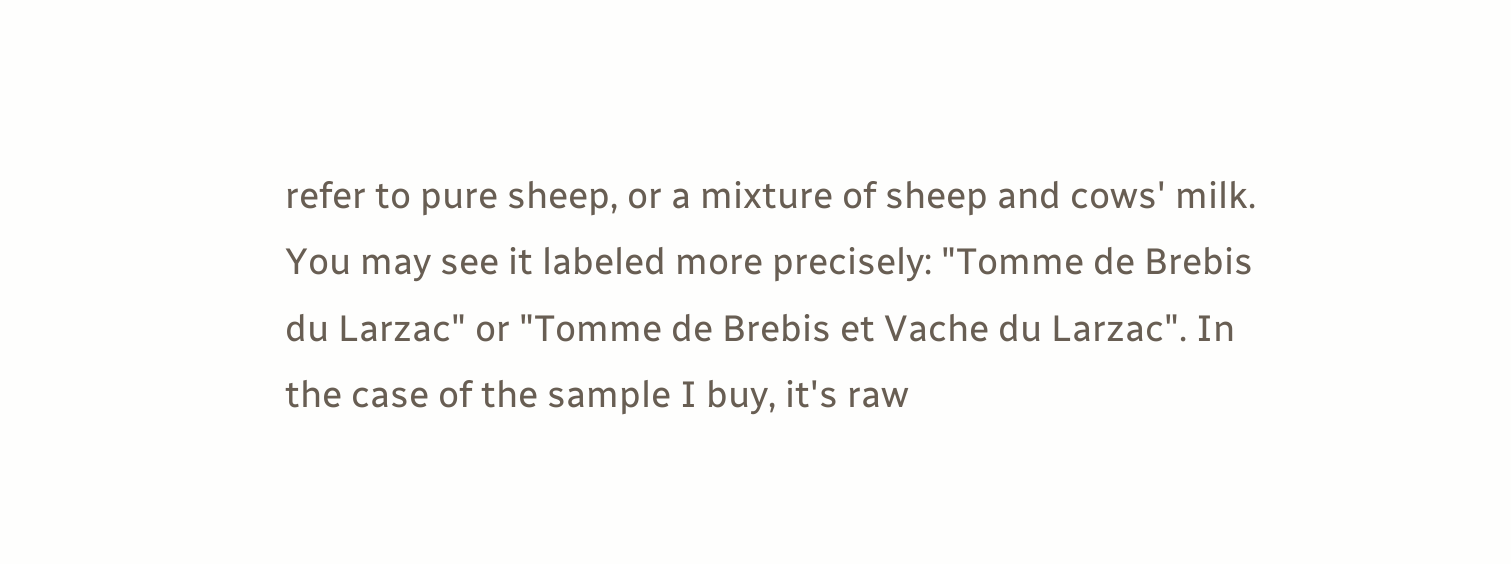refer to pure sheep, or a mixture of sheep and cows' milk. You may see it labeled more precisely: "Tomme de Brebis du Larzac" or "Tomme de Brebis et Vache du Larzac". In the case of the sample I buy, it's raw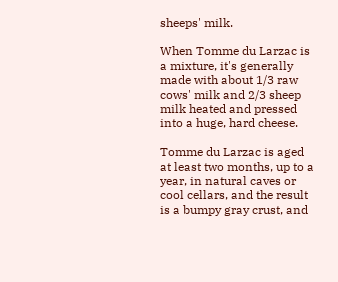sheeps' milk.

When Tomme du Larzac is a mixture, it's generally made with about 1/3 raw cows' milk and 2/3 sheep milk heated and pressed into a huge, hard cheese.

Tomme du Larzac is aged at least two months, up to a year, in natural caves or cool cellars, and the result is a bumpy gray crust, and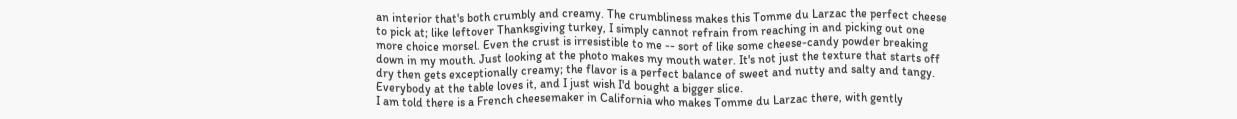an interior that's both crumbly and creamy. The crumbliness makes this Tomme du Larzac the perfect cheese to pick at; like leftover Thanksgiving turkey, I simply cannot refrain from reaching in and picking out one more choice morsel. Even the crust is irresistible to me -- sort of like some cheese-candy powder breaking down in my mouth. Just looking at the photo makes my mouth water. It's not just the texture that starts off dry then gets exceptionally creamy; the flavor is a perfect balance of sweet and nutty and salty and tangy. Everybody at the table loves it, and I just wish I'd bought a bigger slice.
I am told there is a French cheesemaker in California who makes Tomme du Larzac there, with gently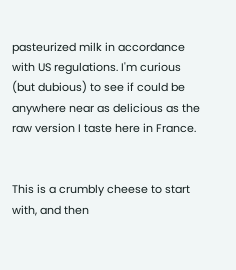pasteurized milk in accordance with US regulations. I'm curious (but dubious) to see if could be anywhere near as delicious as the raw version I taste here in France.


This is a crumbly cheese to start with, and then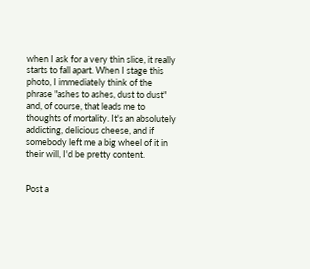when I ask for a very thin slice, it really starts to fall apart. When I stage this photo, I immediately think of the phrase "ashes to ashes, dust to dust" and, of course, that leads me to thoughts of mortality. It's an absolutely addicting, delicious cheese, and if somebody left me a big wheel of it in their will, I'd be pretty content.


Post a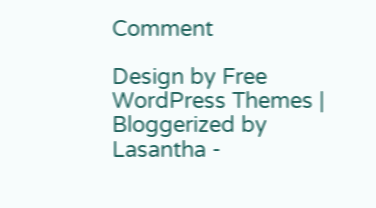Comment

Design by Free WordPress Themes | Bloggerized by Lasantha -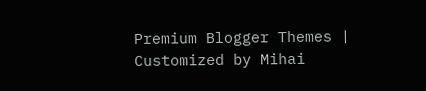Premium Blogger Themes | Customized by Mihai